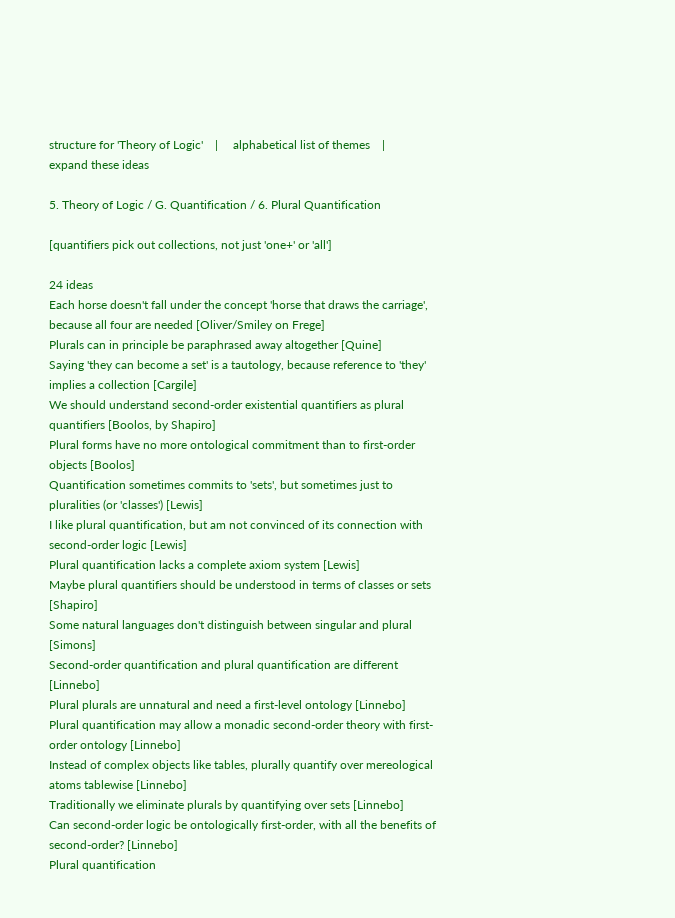structure for 'Theory of Logic'    |     alphabetical list of themes    |     expand these ideas

5. Theory of Logic / G. Quantification / 6. Plural Quantification

[quantifiers pick out collections, not just 'one+' or 'all']

24 ideas
Each horse doesn't fall under the concept 'horse that draws the carriage', because all four are needed [Oliver/Smiley on Frege]
Plurals can in principle be paraphrased away altogether [Quine]
Saying 'they can become a set' is a tautology, because reference to 'they' implies a collection [Cargile]
We should understand second-order existential quantifiers as plural quantifiers [Boolos, by Shapiro]
Plural forms have no more ontological commitment than to first-order objects [Boolos]
Quantification sometimes commits to 'sets', but sometimes just to pluralities (or 'classes') [Lewis]
I like plural quantification, but am not convinced of its connection with second-order logic [Lewis]
Plural quantification lacks a complete axiom system [Lewis]
Maybe plural quantifiers should be understood in terms of classes or sets [Shapiro]
Some natural languages don't distinguish between singular and plural [Simons]
Second-order quantification and plural quantification are different [Linnebo]
Plural plurals are unnatural and need a first-level ontology [Linnebo]
Plural quantification may allow a monadic second-order theory with first-order ontology [Linnebo]
Instead of complex objects like tables, plurally quantify over mereological atoms tablewise [Linnebo]
Traditionally we eliminate plurals by quantifying over sets [Linnebo]
Can second-order logic be ontologically first-order, with all the benefits of second-order? [Linnebo]
Plural quantification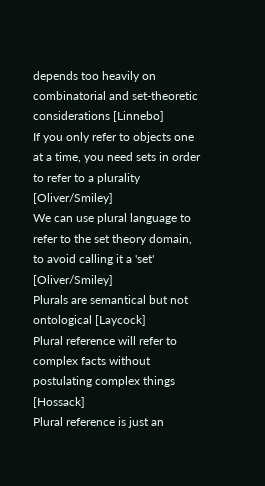depends too heavily on combinatorial and set-theoretic considerations [Linnebo]
If you only refer to objects one at a time, you need sets in order to refer to a plurality [Oliver/Smiley]
We can use plural language to refer to the set theory domain, to avoid calling it a 'set' [Oliver/Smiley]
Plurals are semantical but not ontological [Laycock]
Plural reference will refer to complex facts without postulating complex things [Hossack]
Plural reference is just an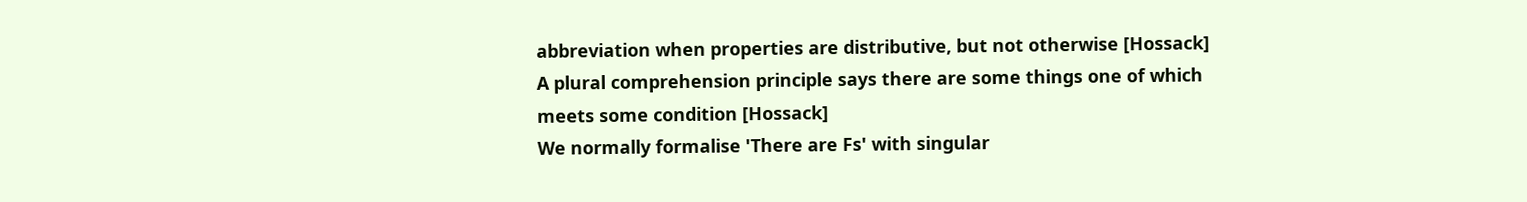abbreviation when properties are distributive, but not otherwise [Hossack]
A plural comprehension principle says there are some things one of which meets some condition [Hossack]
We normally formalise 'There are Fs' with singular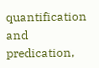quantification and predication,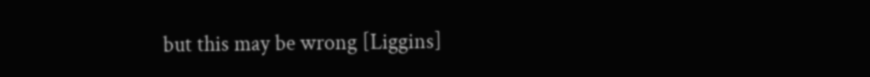but this may be wrong [Liggins]